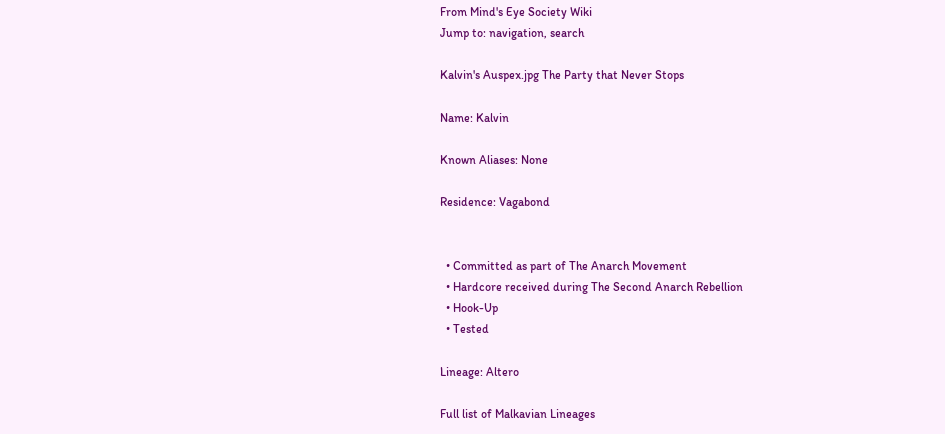From Mind's Eye Society Wiki
Jump to: navigation, search

Kalvin's Auspex.jpg The Party that Never Stops

Name: Kalvin

Known Aliases: None

Residence: Vagabond


  • Committed as part of The Anarch Movement
  • Hardcore received during The Second Anarch Rebellion
  • Hook-Up
  • Tested

Lineage: Altero

Full list of Malkavian Lineages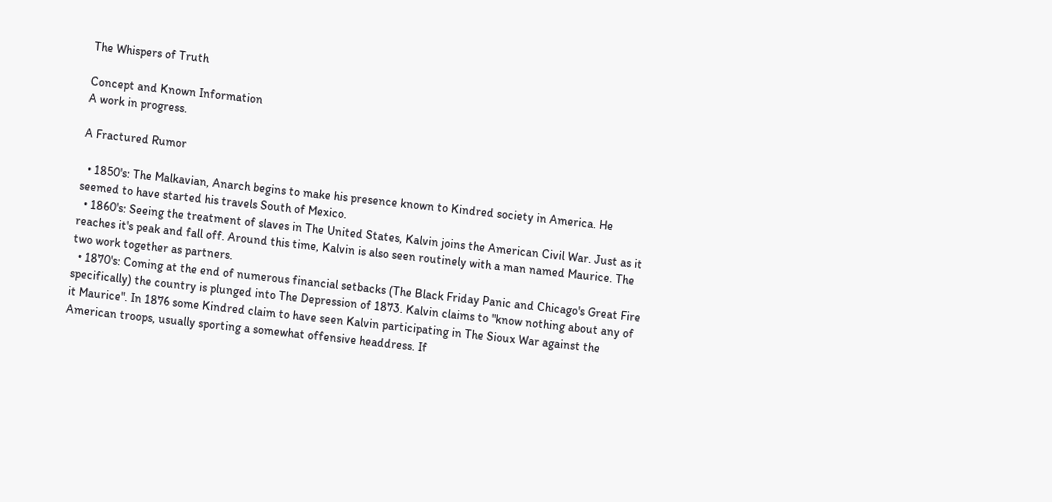The Whispers of Truth

Concept and Known Information
A work in progress.

A Fractured Rumor

  • 1850's: The Malkavian, Anarch begins to make his presence known to Kindred society in America. He seemed to have started his travels South of Mexico.
  • 1860's: Seeing the treatment of slaves in The United States, Kalvin joins the American Civil War. Just as it reaches it's peak and fall off. Around this time, Kalvin is also seen routinely with a man named Maurice. The two work together as partners.
  • 1870's: Coming at the end of numerous financial setbacks (The Black Friday Panic and Chicago's Great Fire specifically) the country is plunged into The Depression of 1873. Kalvin claims to "know nothing about any of it Maurice". In 1876 some Kindred claim to have seen Kalvin participating in The Sioux War against the American troops, usually sporting a somewhat offensive headdress. If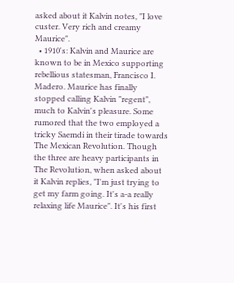asked about it Kalvin notes, "I love custer. Very rich and creamy Maurice".
  • 1910's: Kalvin and Maurice are known to be in Mexico supporting rebellious statesman, Francisco I. Madero. Maurice has finally stopped calling Kalvin "regent", much to Kalvin's pleasure. Some rumored that the two employed a tricky Saemdi in their tirade towards The Mexican Revolution. Though the three are heavy participants in The Revolution, when asked about it Kalvin replies, "I'm just trying to get my farm going. It's a-a really relaxing life Maurice". It's his first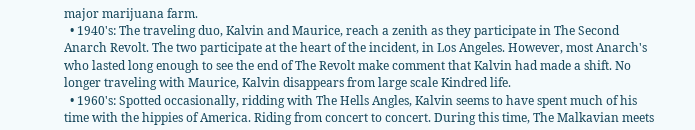major marijuana farm.
  • 1940's: The traveling duo, Kalvin and Maurice, reach a zenith as they participate in The Second Anarch Revolt. The two participate at the heart of the incident, in Los Angeles. However, most Anarch's who lasted long enough to see the end of The Revolt make comment that Kalvin had made a shift. No longer traveling with Maurice, Kalvin disappears from large scale Kindred life.
  • 1960's: Spotted occasionally, ridding with The Hells Angles, Kalvin seems to have spent much of his time with the hippies of America. Riding from concert to concert. During this time, The Malkavian meets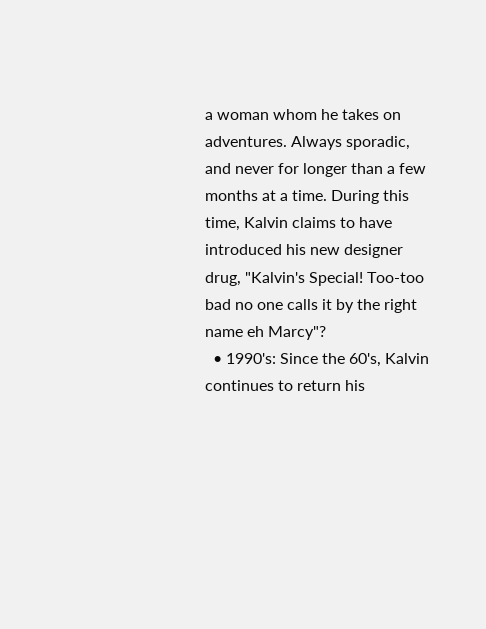a woman whom he takes on adventures. Always sporadic, and never for longer than a few months at a time. During this time, Kalvin claims to have introduced his new designer drug, "Kalvin's Special! Too-too bad no one calls it by the right name eh Marcy"?
  • 1990's: Since the 60's, Kalvin continues to return his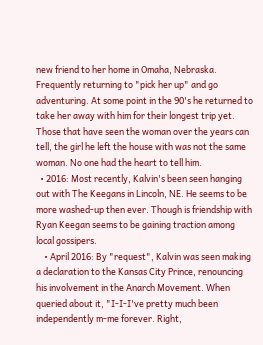new friend to her home in Omaha, Nebraska. Frequently returning to "pick her up" and go adventuring. At some point in the 90's he returned to take her away with him for their longest trip yet. Those that have seen the woman over the years can tell, the girl he left the house with was not the same woman. No one had the heart to tell him.
  • 2016: Most recently, Kalvin's been seen hanging out with The Keegans in Lincoln, NE. He seems to be more washed-up then ever. Though is friendship with Ryan Keegan seems to be gaining traction among local gossipers.
    • April 2016: By "request", Kalvin was seen making a declaration to the Kansas City Prince, renouncing his involvement in the Anarch Movement. When queried about it, "I-I-I've pretty much been independently m-me forever. Right,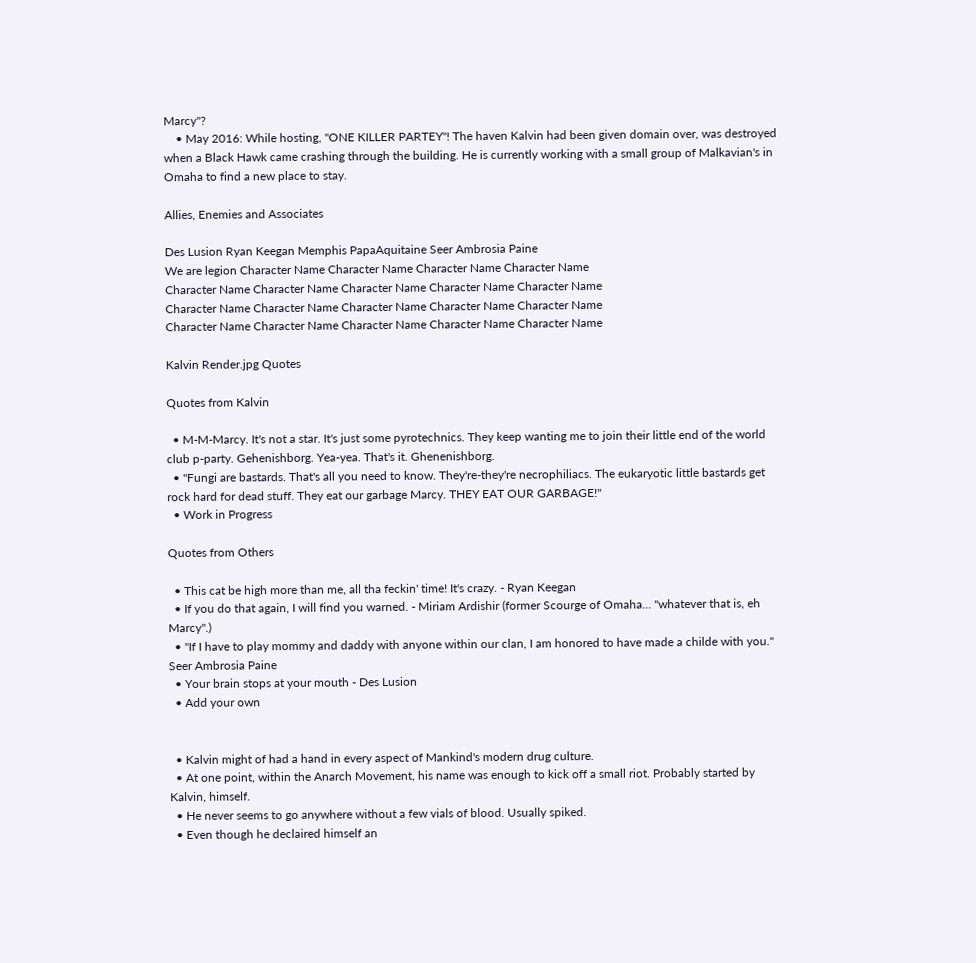Marcy"?
    • May 2016: While hosting, "ONE KILLER PARTEY"! The haven Kalvin had been given domain over, was destroyed when a Black Hawk came crashing through the building. He is currently working with a small group of Malkavian's in Omaha to find a new place to stay.

Allies, Enemies and Associates

Des Lusion Ryan Keegan Memphis PapaAquitaine Seer Ambrosia Paine
We are legion Character Name Character Name Character Name Character Name
Character Name Character Name Character Name Character Name Character Name
Character Name Character Name Character Name Character Name Character Name
Character Name Character Name Character Name Character Name Character Name

Kalvin Render.jpg Quotes

Quotes from Kalvin

  • M-M-Marcy. It's not a star. It's just some pyrotechnics. They keep wanting me to join their little end of the world club p-party. Gehenishborg. Yea-yea. That's it. Ghenenishborg.
  • "Fungi are bastards. That's all you need to know. They're-they're necrophiliacs. The eukaryotic little bastards get rock hard for dead stuff. They eat our garbage Marcy. THEY EAT OUR GARBAGE!"
  • Work in Progress

Quotes from Others

  • This cat be high more than me, all tha feckin' time! It's crazy. - Ryan Keegan
  • If you do that again, I will find you warned. - Miriam Ardishir (former Scourge of Omaha... "whatever that is, eh Marcy".)
  • "If I have to play mommy and daddy with anyone within our clan, I am honored to have made a childe with you." Seer Ambrosia Paine
  • Your brain stops at your mouth - Des Lusion
  • Add your own


  • Kalvin might of had a hand in every aspect of Mankind's modern drug culture.
  • At one point, within the Anarch Movement, his name was enough to kick off a small riot. Probably started by Kalvin, himself.
  • He never seems to go anywhere without a few vials of blood. Usually spiked.
  • Even though he declaired himself an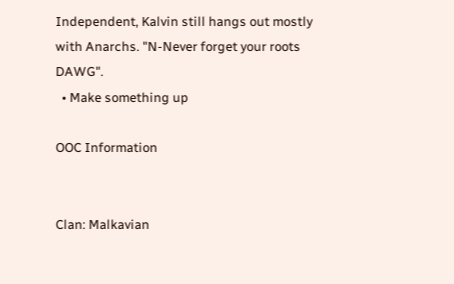Independent, Kalvin still hangs out mostly with Anarchs. "N-Never forget your roots DAWG".
  • Make something up

OOC Information


Clan: Malkavian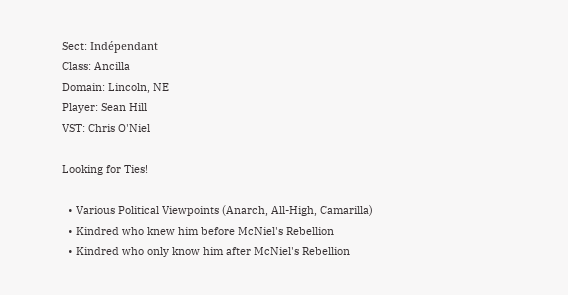Sect: Indépendant
Class: Ancilla
Domain: Lincoln, NE
Player: Sean Hill
VST: Chris O'Niel

Looking for Ties!

  • Various Political Viewpoints (Anarch, All-High, Camarilla)
  • Kindred who knew him before McNiel's Rebellion
  • Kindred who only know him after McNiel's Rebellion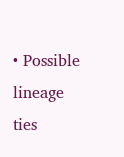• Possible lineage ties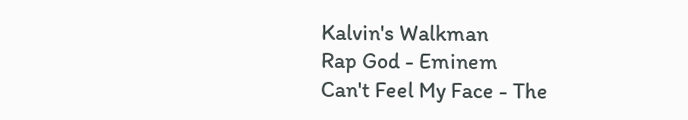Kalvin's Walkman
Rap God - Eminem
Can't Feel My Face - The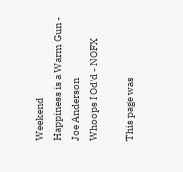Weekend
Happiness is a Warm Gun - Joe Anderson
Whoops I Od'd - NOFX

This page was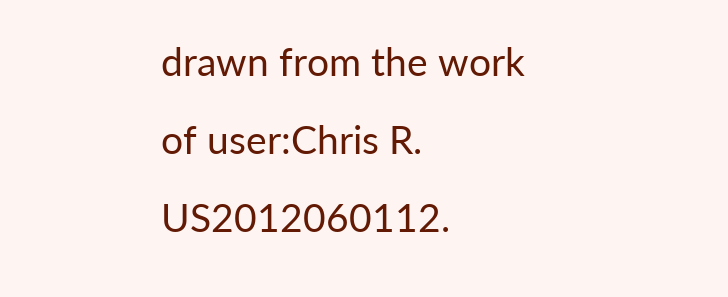drawn from the work of user:Chris R. US2012060112.